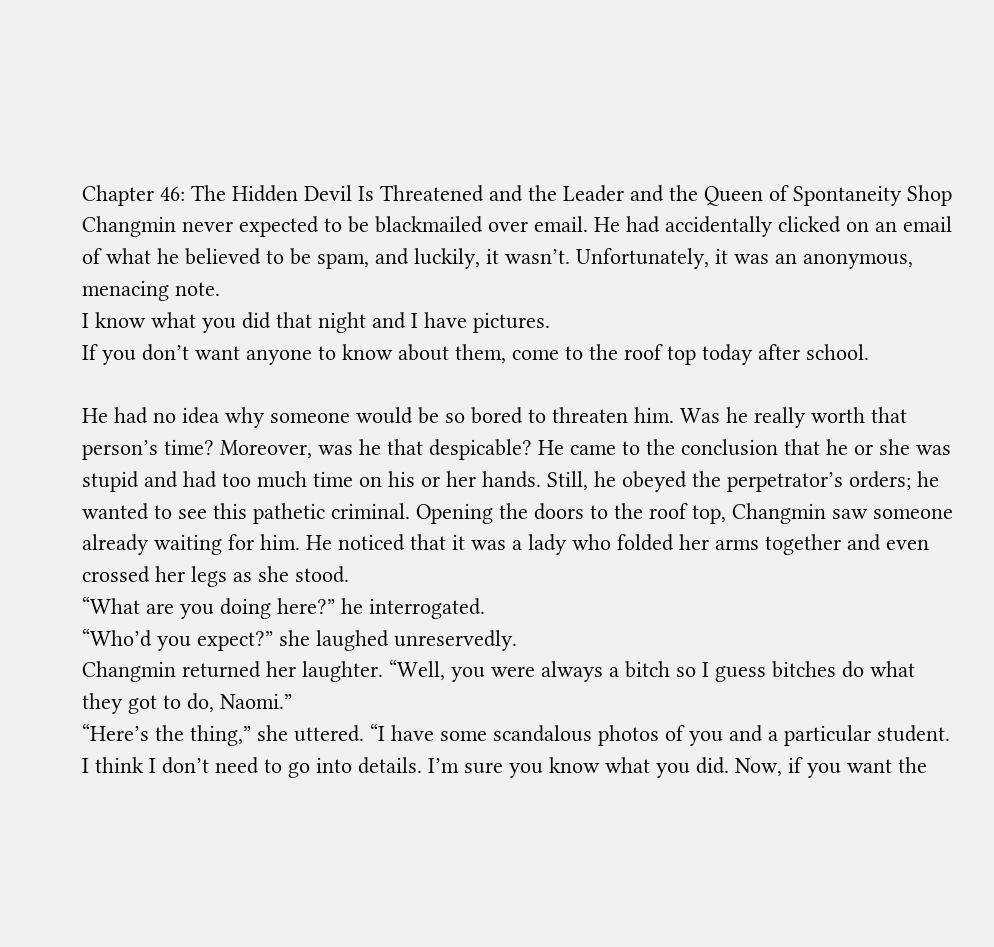Chapter 46: The Hidden Devil Is Threatened and the Leader and the Queen of Spontaneity Shop
Changmin never expected to be blackmailed over email. He had accidentally clicked on an email of what he believed to be spam, and luckily, it wasn’t. Unfortunately, it was an anonymous, menacing note.
I know what you did that night and I have pictures.
If you don’t want anyone to know about them, come to the roof top today after school.

He had no idea why someone would be so bored to threaten him. Was he really worth that person’s time? Moreover, was he that despicable? He came to the conclusion that he or she was stupid and had too much time on his or her hands. Still, he obeyed the perpetrator’s orders; he wanted to see this pathetic criminal. Opening the doors to the roof top, Changmin saw someone already waiting for him. He noticed that it was a lady who folded her arms together and even crossed her legs as she stood.
“What are you doing here?” he interrogated.
“Who’d you expect?” she laughed unreservedly.
Changmin returned her laughter. “Well, you were always a bitch so I guess bitches do what they got to do, Naomi.”
“Here’s the thing,” she uttered. “I have some scandalous photos of you and a particular student. I think I don’t need to go into details. I’m sure you know what you did. Now, if you want the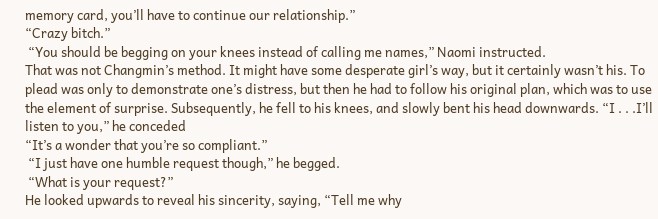memory card, you’ll have to continue our relationship.”
“Crazy bitch.”
 “You should be begging on your knees instead of calling me names,” Naomi instructed.
That was not Changmin’s method. It might have some desperate girl’s way, but it certainly wasn’t his. To plead was only to demonstrate one’s distress, but then he had to follow his original plan, which was to use the element of surprise. Subsequently, he fell to his knees, and slowly bent his head downwards. “I . . .I’ll listen to you,” he conceded
“It’s a wonder that you’re so compliant.”
 “I just have one humble request though,” he begged.
 “What is your request?”
He looked upwards to reveal his sincerity, saying, “Tell me why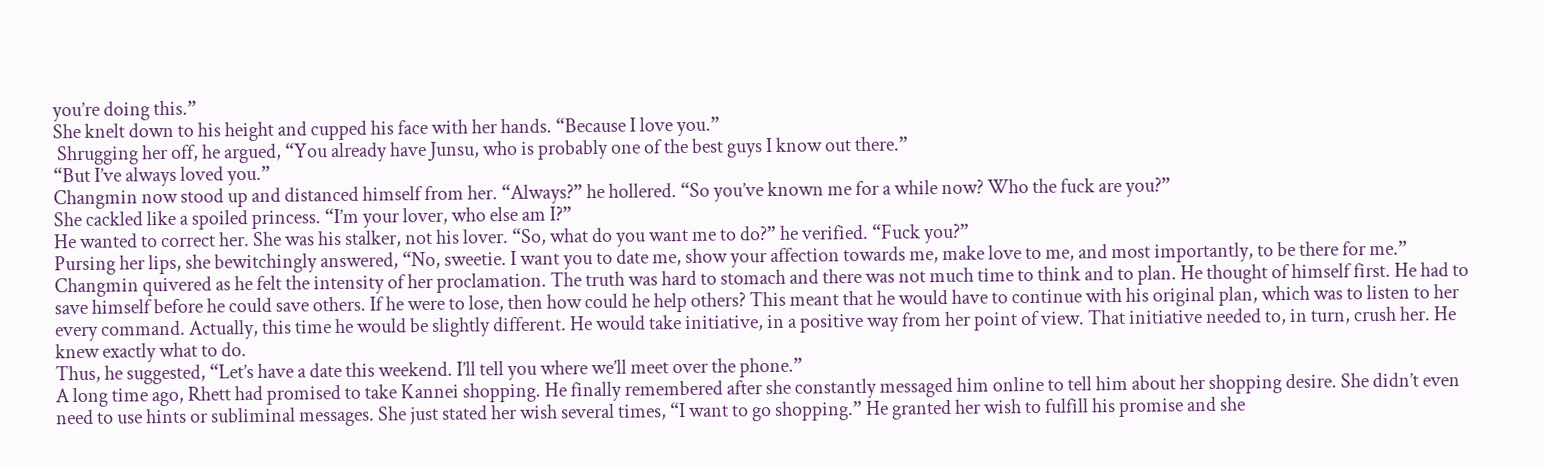you’re doing this.”
She knelt down to his height and cupped his face with her hands. “Because I love you.”
 Shrugging her off, he argued, “You already have Junsu, who is probably one of the best guys I know out there.”
“But I’ve always loved you.”
Changmin now stood up and distanced himself from her. “Always?” he hollered. “So you’ve known me for a while now? Who the fuck are you?”
She cackled like a spoiled princess. “I’m your lover, who else am I?”
He wanted to correct her. She was his stalker, not his lover. “So, what do you want me to do?” he verified. “Fuck you?”
Pursing her lips, she bewitchingly answered, “No, sweetie. I want you to date me, show your affection towards me, make love to me, and most importantly, to be there for me.”
Changmin quivered as he felt the intensity of her proclamation. The truth was hard to stomach and there was not much time to think and to plan. He thought of himself first. He had to save himself before he could save others. If he were to lose, then how could he help others? This meant that he would have to continue with his original plan, which was to listen to her every command. Actually, this time he would be slightly different. He would take initiative, in a positive way from her point of view. That initiative needed to, in turn, crush her. He knew exactly what to do.
Thus, he suggested, “Let’s have a date this weekend. I’ll tell you where we’ll meet over the phone.”
A long time ago, Rhett had promised to take Kannei shopping. He finally remembered after she constantly messaged him online to tell him about her shopping desire. She didn’t even need to use hints or subliminal messages. She just stated her wish several times, “I want to go shopping.” He granted her wish to fulfill his promise and she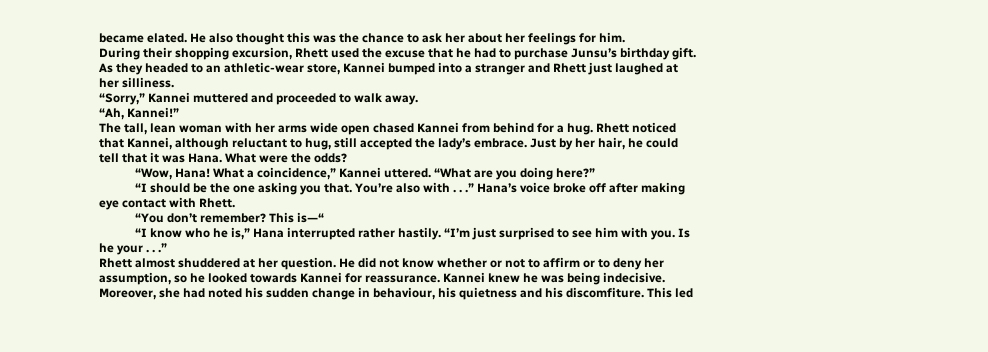became elated. He also thought this was the chance to ask her about her feelings for him.
During their shopping excursion, Rhett used the excuse that he had to purchase Junsu’s birthday gift. As they headed to an athletic-wear store, Kannei bumped into a stranger and Rhett just laughed at her silliness.
“Sorry,” Kannei muttered and proceeded to walk away.
“Ah, Kannei!”
The tall, lean woman with her arms wide open chased Kannei from behind for a hug. Rhett noticed that Kannei, although reluctant to hug, still accepted the lady’s embrace. Just by her hair, he could tell that it was Hana. What were the odds?
            “Wow, Hana! What a coincidence,” Kannei uttered. “What are you doing here?”
            “I should be the one asking you that. You’re also with . . .” Hana’s voice broke off after making eye contact with Rhett.
            “You don’t remember? This is—“
            “I know who he is,” Hana interrupted rather hastily. “I’m just surprised to see him with you. Is he your . . .”
Rhett almost shuddered at her question. He did not know whether or not to affirm or to deny her assumption, so he looked towards Kannei for reassurance. Kannei knew he was being indecisive. Moreover, she had noted his sudden change in behaviour, his quietness and his discomfiture. This led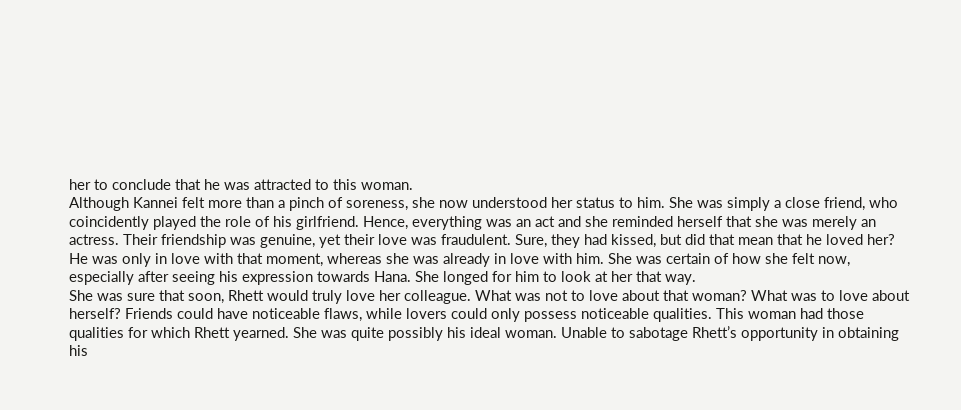her to conclude that he was attracted to this woman.
Although Kannei felt more than a pinch of soreness, she now understood her status to him. She was simply a close friend, who coincidently played the role of his girlfriend. Hence, everything was an act and she reminded herself that she was merely an actress. Their friendship was genuine, yet their love was fraudulent. Sure, they had kissed, but did that mean that he loved her? He was only in love with that moment, whereas she was already in love with him. She was certain of how she felt now, especially after seeing his expression towards Hana. She longed for him to look at her that way.
She was sure that soon, Rhett would truly love her colleague. What was not to love about that woman? What was to love about herself? Friends could have noticeable flaws, while lovers could only possess noticeable qualities. This woman had those qualities for which Rhett yearned. She was quite possibly his ideal woman. Unable to sabotage Rhett’s opportunity in obtaining his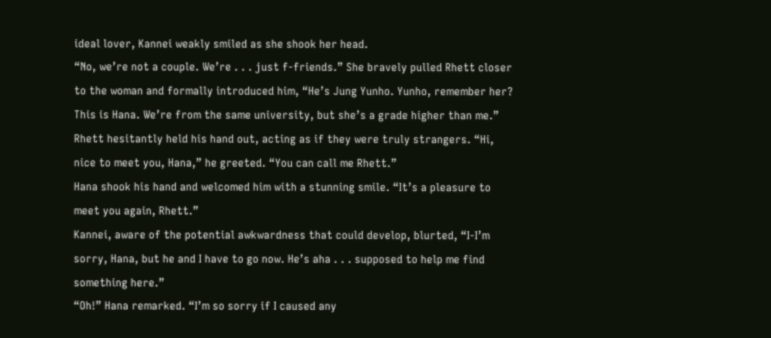ideal lover, Kannei weakly smiled as she shook her head.
“No, we’re not a couple. We’re . . . just f-friends.” She bravely pulled Rhett closer to the woman and formally introduced him, “He’s Jung Yunho. Yunho, remember her? This is Hana. We’re from the same university, but she’s a grade higher than me.”
Rhett hesitantly held his hand out, acting as if they were truly strangers. “Hi, nice to meet you, Hana,” he greeted. “You can call me Rhett.”
Hana shook his hand and welcomed him with a stunning smile. “It’s a pleasure to meet you again, Rhett.”
Kannei, aware of the potential awkwardness that could develop, blurted, “I-I’m sorry, Hana, but he and I have to go now. He’s aha . . . supposed to help me find something here.”
“Oh!” Hana remarked. “I’m so sorry if I caused any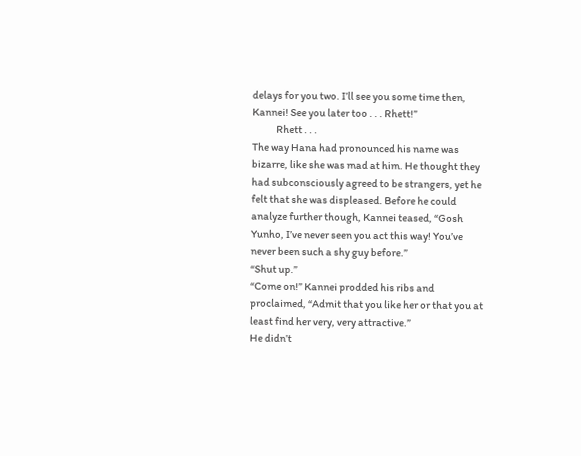delays for you two. I’ll see you some time then, Kannei! See you later too . . . Rhett!”
            Rhett . . .
The way Hana had pronounced his name was bizarre, like she was mad at him. He thought they had subconsciously agreed to be strangers, yet he felt that she was displeased. Before he could analyze further though, Kannei teased, “Gosh Yunho, I’ve never seen you act this way! You’ve never been such a shy guy before.”
“Shut up.”
“Come on!” Kannei prodded his ribs and proclaimed, “Admit that you like her or that you at least find her very, very attractive.”
He didn’t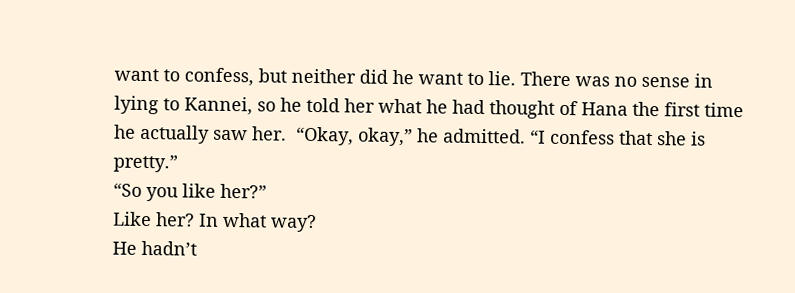want to confess, but neither did he want to lie. There was no sense in lying to Kannei, so he told her what he had thought of Hana the first time he actually saw her.  “Okay, okay,” he admitted. “I confess that she is pretty.”
“So you like her?”
Like her? In what way?
He hadn’t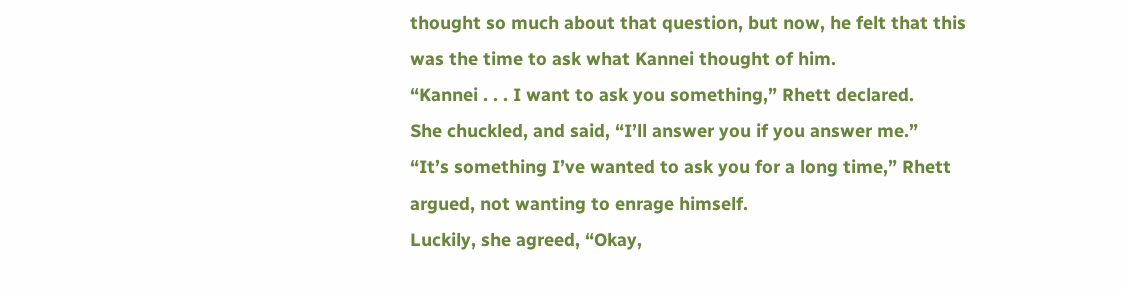thought so much about that question, but now, he felt that this was the time to ask what Kannei thought of him.
“Kannei . . . I want to ask you something,” Rhett declared.
She chuckled, and said, “I’ll answer you if you answer me.”
“It’s something I’ve wanted to ask you for a long time,” Rhett argued, not wanting to enrage himself.
Luckily, she agreed, “Okay,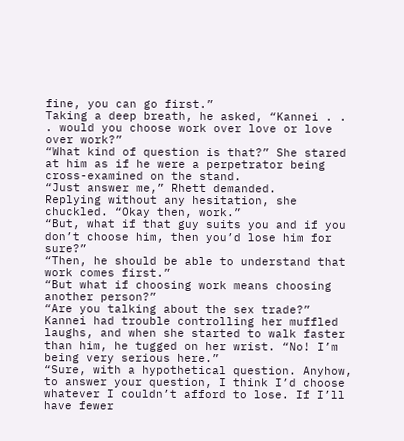fine, you can go first.”
Taking a deep breath, he asked, “Kannei . . . would you choose work over love or love over work?”
“What kind of question is that?” She stared at him as if he were a perpetrator being cross-examined on the stand.
“Just answer me,” Rhett demanded.
Replying without any hesitation, she chuckled. “Okay then, work.”
“But, what if that guy suits you and if you don’t choose him, then you’d lose him for sure?”
“Then, he should be able to understand that work comes first.”
“But what if choosing work means choosing another person?”
“Are you talking about the sex trade?”
Kannei had trouble controlling her muffled laughs, and when she started to walk faster than him, he tugged on her wrist. “No! I’m being very serious here.”
“Sure, with a hypothetical question. Anyhow, to answer your question, I think I’d choose whatever I couldn’t afford to lose. If I’ll have fewer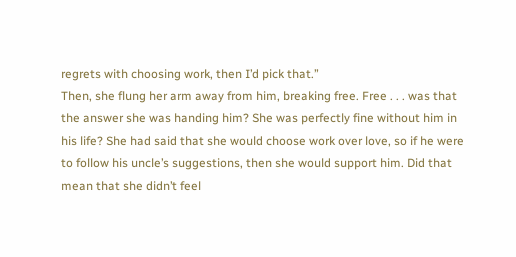regrets with choosing work, then I’d pick that.”
Then, she flung her arm away from him, breaking free. Free . . . was that the answer she was handing him? She was perfectly fine without him in his life? She had said that she would choose work over love, so if he were to follow his uncle’s suggestions, then she would support him. Did that mean that she didn’t feel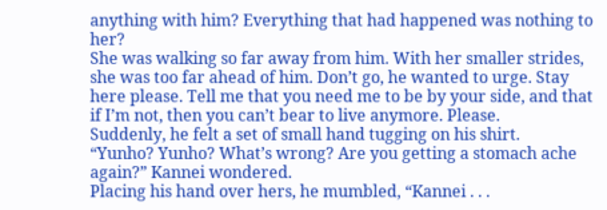anything with him? Everything that had happened was nothing to her?
She was walking so far away from him. With her smaller strides, she was too far ahead of him. Don’t go, he wanted to urge. Stay here please. Tell me that you need me to be by your side, and that if I’m not, then you can’t bear to live anymore. Please.
Suddenly, he felt a set of small hand tugging on his shirt.
“Yunho? Yunho? What’s wrong? Are you getting a stomach ache again?” Kannei wondered.
Placing his hand over hers, he mumbled, “Kannei . . .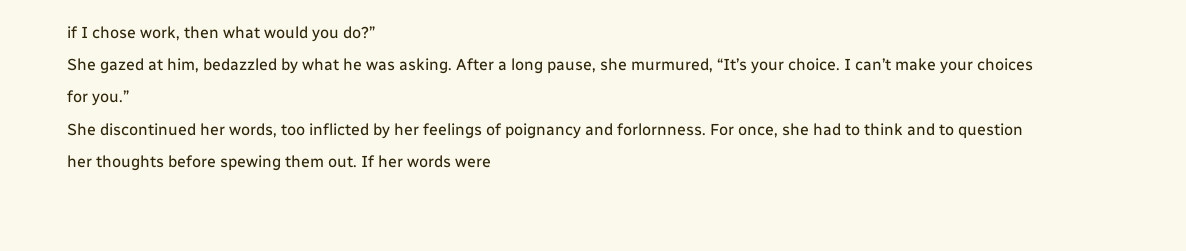if I chose work, then what would you do?”
She gazed at him, bedazzled by what he was asking. After a long pause, she murmured, “It’s your choice. I can’t make your choices for you.”
She discontinued her words, too inflicted by her feelings of poignancy and forlornness. For once, she had to think and to question her thoughts before spewing them out. If her words were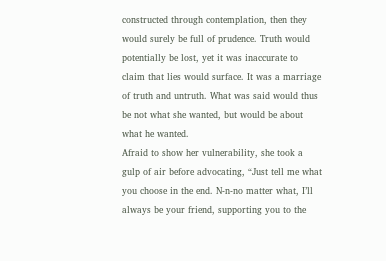constructed through contemplation, then they would surely be full of prudence. Truth would potentially be lost, yet it was inaccurate to claim that lies would surface. It was a marriage of truth and untruth. What was said would thus be not what she wanted, but would be about what he wanted.
Afraid to show her vulnerability, she took a gulp of air before advocating, “Just tell me what you choose in the end. N-n-no matter what, I’ll always be your friend, supporting you to the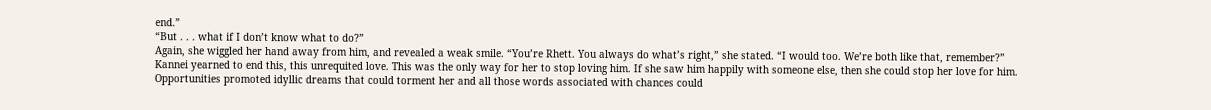end.”
“But . . . what if I don’t know what to do?”
Again, she wiggled her hand away from him, and revealed a weak smile. “You’re Rhett. You always do what’s right,” she stated. “I would too. We’re both like that, remember?”
Kannei yearned to end this, this unrequited love. This was the only way for her to stop loving him. If she saw him happily with someone else, then she could stop her love for him. Opportunities promoted idyllic dreams that could torment her and all those words associated with chances could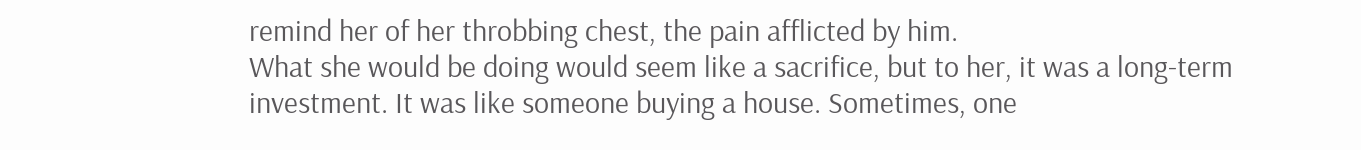remind her of her throbbing chest, the pain afflicted by him.
What she would be doing would seem like a sacrifice, but to her, it was a long-term investment. It was like someone buying a house. Sometimes, one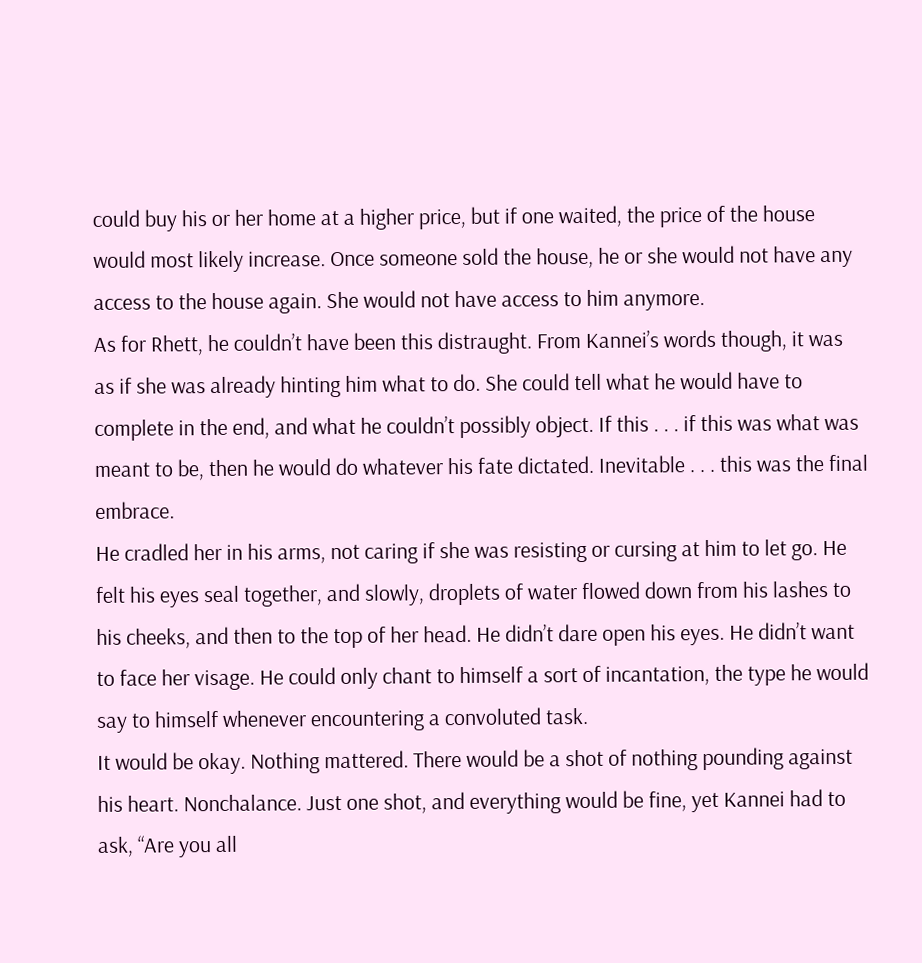could buy his or her home at a higher price, but if one waited, the price of the house would most likely increase. Once someone sold the house, he or she would not have any access to the house again. She would not have access to him anymore.
As for Rhett, he couldn’t have been this distraught. From Kannei’s words though, it was as if she was already hinting him what to do. She could tell what he would have to complete in the end, and what he couldn’t possibly object. If this . . . if this was what was meant to be, then he would do whatever his fate dictated. Inevitable . . . this was the final embrace.
He cradled her in his arms, not caring if she was resisting or cursing at him to let go. He felt his eyes seal together, and slowly, droplets of water flowed down from his lashes to his cheeks, and then to the top of her head. He didn’t dare open his eyes. He didn’t want to face her visage. He could only chant to himself a sort of incantation, the type he would say to himself whenever encountering a convoluted task.
It would be okay. Nothing mattered. There would be a shot of nothing pounding against his heart. Nonchalance. Just one shot, and everything would be fine, yet Kannei had to ask, “Are you all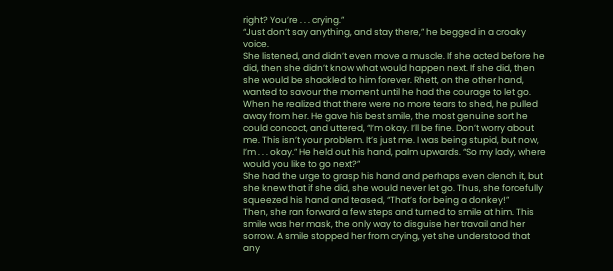right? You’re . . . crying.”
“Just don’t say anything, and stay there,” he begged in a croaky voice.
She listened, and didn’t even move a muscle. If she acted before he did, then she didn’t know what would happen next. If she did, then she would be shackled to him forever. Rhett, on the other hand, wanted to savour the moment until he had the courage to let go. When he realized that there were no more tears to shed, he pulled away from her. He gave his best smile, the most genuine sort he could concoct, and uttered, “I’m okay. I’ll be fine. Don’t worry about me. This isn’t your problem. It’s just me. I was being stupid, but now, I’m . . . okay.” He held out his hand, palm upwards. “So my lady, where would you like to go next?”
She had the urge to grasp his hand and perhaps even clench it, but she knew that if she did, she would never let go. Thus, she forcefully squeezed his hand and teased, “That’s for being a donkey!”
Then, she ran forward a few steps and turned to smile at him. This smile was her mask, the only way to disguise her travail and her sorrow. A smile stopped her from crying, yet she understood that any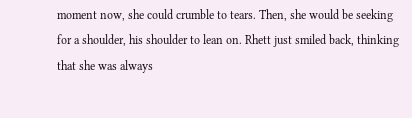moment now, she could crumble to tears. Then, she would be seeking for a shoulder, his shoulder to lean on. Rhett just smiled back, thinking that she was always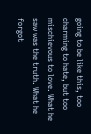going to be like this, too charming to hate, but too mischievous to love. What he saw was the truth. What he forgot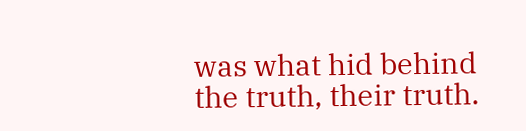was what hid behind the truth, their truth.